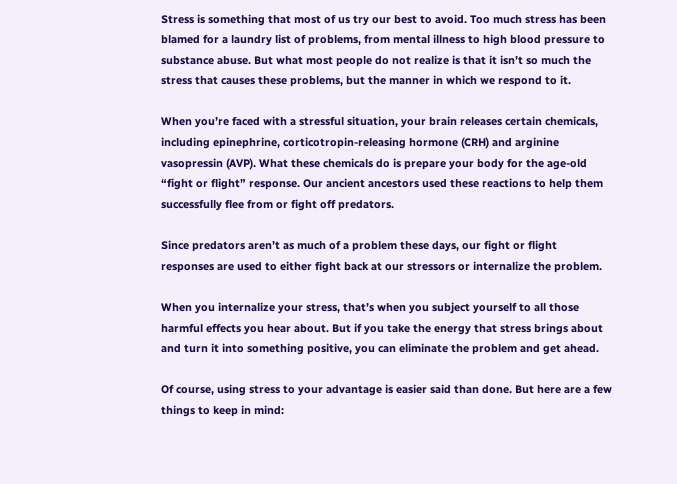Stress is something that most of us try our best to avoid. Too much stress has been blamed for a laundry list of problems, from mental illness to high blood pressure to substance abuse. But what most people do not realize is that it isn’t so much the stress that causes these problems, but the manner in which we respond to it.

When you’re faced with a stressful situation, your brain releases certain chemicals, including epinephrine, corticotropin-releasing hormone (CRH) and arginine vasopressin (AVP). What these chemicals do is prepare your body for the age-old “fight or flight” response. Our ancient ancestors used these reactions to help them successfully flee from or fight off predators.

Since predators aren’t as much of a problem these days, our fight or flight responses are used to either fight back at our stressors or internalize the problem.

When you internalize your stress, that’s when you subject yourself to all those harmful effects you hear about. But if you take the energy that stress brings about and turn it into something positive, you can eliminate the problem and get ahead.

Of course, using stress to your advantage is easier said than done. But here are a few things to keep in mind: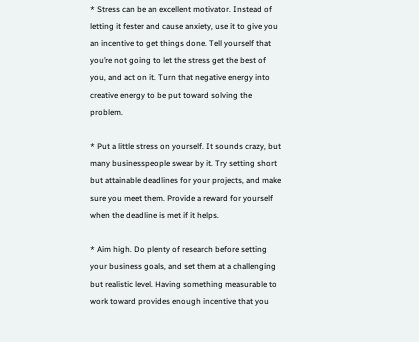* Stress can be an excellent motivator. Instead of letting it fester and cause anxiety, use it to give you an incentive to get things done. Tell yourself that you’re not going to let the stress get the best of you, and act on it. Turn that negative energy into creative energy to be put toward solving the problem.

* Put a little stress on yourself. It sounds crazy, but many businesspeople swear by it. Try setting short but attainable deadlines for your projects, and make sure you meet them. Provide a reward for yourself when the deadline is met if it helps.

* Aim high. Do plenty of research before setting your business goals, and set them at a challenging but realistic level. Having something measurable to work toward provides enough incentive that you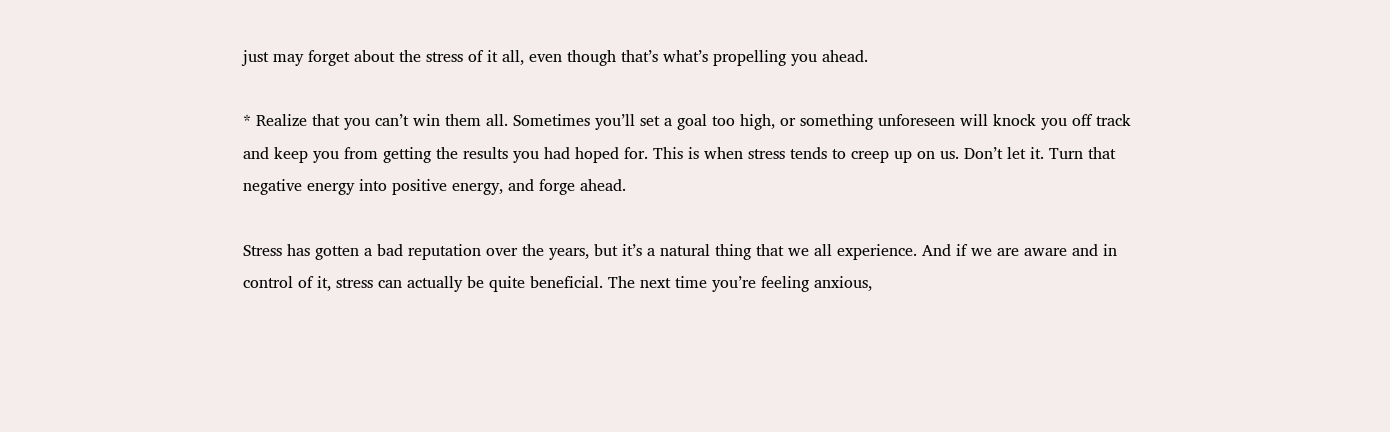just may forget about the stress of it all, even though that’s what’s propelling you ahead.

* Realize that you can’t win them all. Sometimes you’ll set a goal too high, or something unforeseen will knock you off track and keep you from getting the results you had hoped for. This is when stress tends to creep up on us. Don’t let it. Turn that negative energy into positive energy, and forge ahead.

Stress has gotten a bad reputation over the years, but it’s a natural thing that we all experience. And if we are aware and in control of it, stress can actually be quite beneficial. The next time you’re feeling anxious,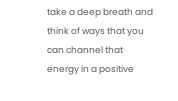take a deep breath and think of ways that you can channel that energy in a positive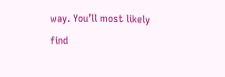way. You’ll most likely find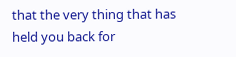that the very thing that has held you back for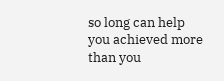so long can help you achieved more than you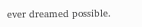ever dreamed possible.